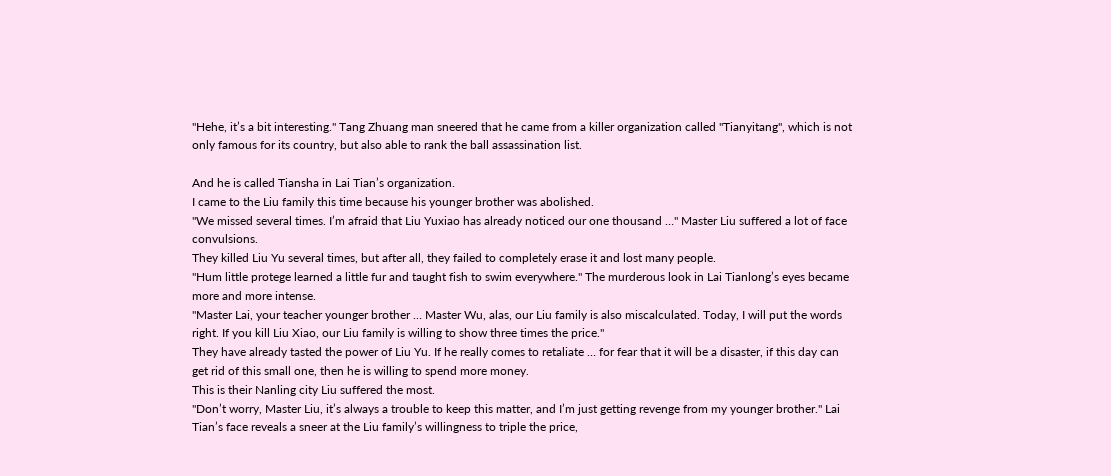"Hehe, it’s a bit interesting." Tang Zhuang man sneered that he came from a killer organization called "Tianyitang", which is not only famous for its country, but also able to rank the ball assassination list.

And he is called Tiansha in Lai Tian’s organization.
I came to the Liu family this time because his younger brother was abolished.
"We missed several times. I’m afraid that Liu Yuxiao has already noticed our one thousand …" Master Liu suffered a lot of face convulsions.
They killed Liu Yu several times, but after all, they failed to completely erase it and lost many people.
"Hum little protege learned a little fur and taught fish to swim everywhere." The murderous look in Lai Tianlong’s eyes became more and more intense.
"Master Lai, your teacher younger brother … Master Wu, alas, our Liu family is also miscalculated. Today, I will put the words right. If you kill Liu Xiao, our Liu family is willing to show three times the price."
They have already tasted the power of Liu Yu. If he really comes to retaliate … for fear that it will be a disaster, if this day can get rid of this small one, then he is willing to spend more money.
This is their Nanling city Liu suffered the most.
"Don’t worry, Master Liu, it’s always a trouble to keep this matter, and I’m just getting revenge from my younger brother." Lai Tian’s face reveals a sneer at the Liu family’s willingness to triple the price,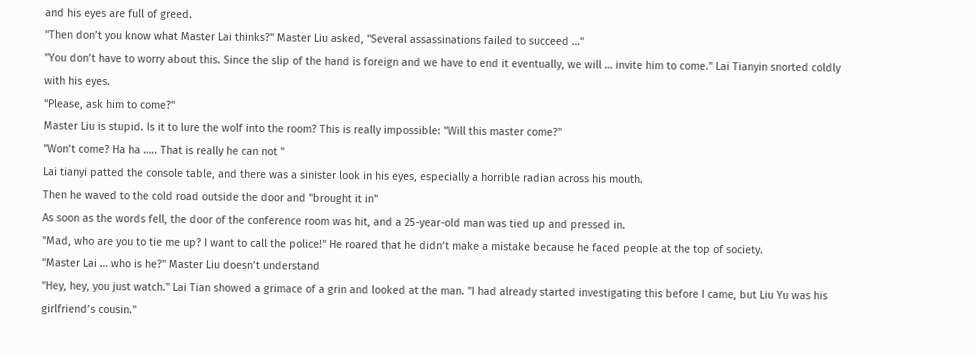and his eyes are full of greed.
"Then don’t you know what Master Lai thinks?" Master Liu asked, "Several assassinations failed to succeed …"
"You don’t have to worry about this. Since the slip of the hand is foreign and we have to end it eventually, we will … invite him to come." Lai Tianyin snorted coldly with his eyes.
"Please, ask him to come?"
Master Liu is stupid. Is it to lure the wolf into the room? This is really impossible: "Will this master come?"
"Won’t come? Ha ha ….. That is really he can not "
Lai tianyi patted the console table, and there was a sinister look in his eyes, especially a horrible radian across his mouth.
Then he waved to the cold road outside the door and "brought it in"
As soon as the words fell, the door of the conference room was hit, and a 25-year-old man was tied up and pressed in.
"Mad, who are you to tie me up? I want to call the police!" He roared that he didn’t make a mistake because he faced people at the top of society.
"Master Lai … who is he?" Master Liu doesn’t understand
"Hey, hey, you just watch." Lai Tian showed a grimace of a grin and looked at the man. "I had already started investigating this before I came, but Liu Yu was his girlfriend’s cousin."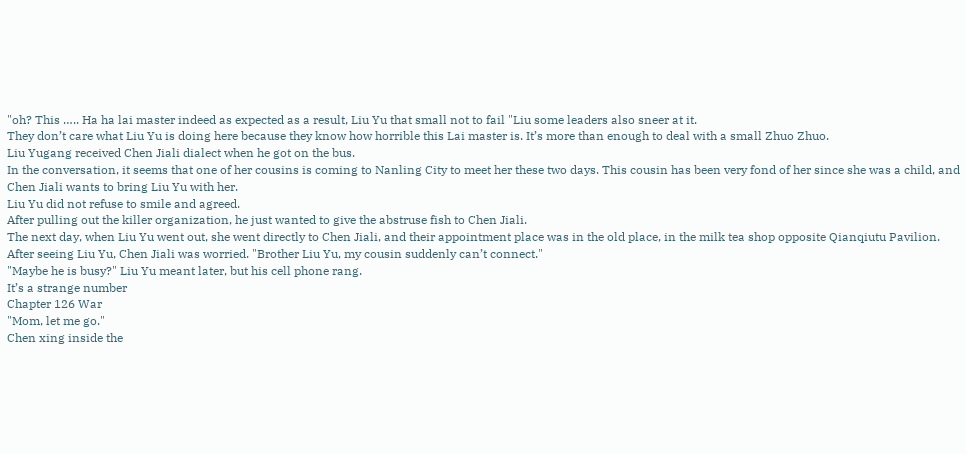"oh? This ….. Ha ha lai master indeed as expected as a result, Liu Yu that small not to fail "Liu some leaders also sneer at it.
They don’t care what Liu Yu is doing here because they know how horrible this Lai master is. It’s more than enough to deal with a small Zhuo Zhuo.
Liu Yugang received Chen Jiali dialect when he got on the bus.
In the conversation, it seems that one of her cousins is coming to Nanling City to meet her these two days. This cousin has been very fond of her since she was a child, and Chen Jiali wants to bring Liu Yu with her.
Liu Yu did not refuse to smile and agreed.
After pulling out the killer organization, he just wanted to give the abstruse fish to Chen Jiali.
The next day, when Liu Yu went out, she went directly to Chen Jiali, and their appointment place was in the old place, in the milk tea shop opposite Qianqiutu Pavilion.
After seeing Liu Yu, Chen Jiali was worried. "Brother Liu Yu, my cousin suddenly can’t connect."
"Maybe he is busy?" Liu Yu meant later, but his cell phone rang.
It’s a strange number
Chapter 126 War
"Mom, let me go."
Chen xing inside the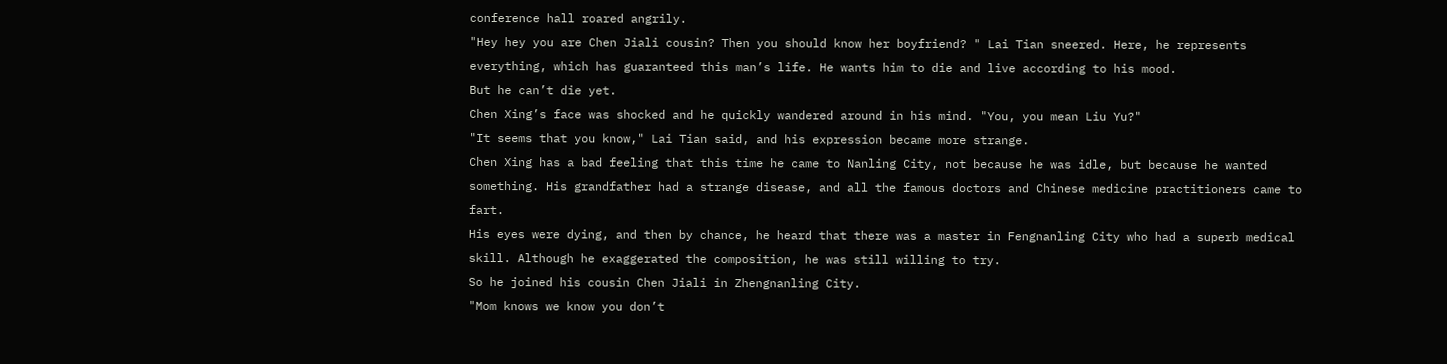conference hall roared angrily.
"Hey hey you are Chen Jiali cousin? Then you should know her boyfriend? " Lai Tian sneered. Here, he represents everything, which has guaranteed this man’s life. He wants him to die and live according to his mood.
But he can’t die yet.
Chen Xing’s face was shocked and he quickly wandered around in his mind. "You, you mean Liu Yu?"
"It seems that you know," Lai Tian said, and his expression became more strange.
Chen Xing has a bad feeling that this time he came to Nanling City, not because he was idle, but because he wanted something. His grandfather had a strange disease, and all the famous doctors and Chinese medicine practitioners came to fart.
His eyes were dying, and then by chance, he heard that there was a master in Fengnanling City who had a superb medical skill. Although he exaggerated the composition, he was still willing to try.
So he joined his cousin Chen Jiali in Zhengnanling City.
"Mom knows we know you don’t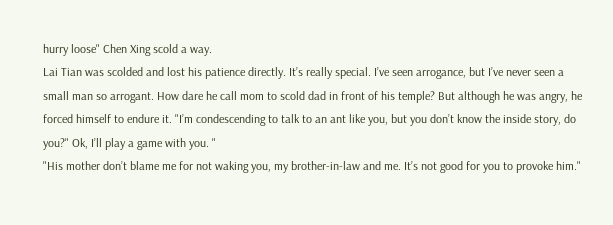hurry loose" Chen Xing scold a way.
Lai Tian was scolded and lost his patience directly. It’s really special. I’ve seen arrogance, but I’ve never seen a small man so arrogant. How dare he call mom to scold dad in front of his temple? But although he was angry, he forced himself to endure it. "I’m condescending to talk to an ant like you, but you don’t know the inside story, do you?" Ok, I’ll play a game with you. "
"His mother don’t blame me for not waking you, my brother-in-law and me. It’s not good for you to provoke him."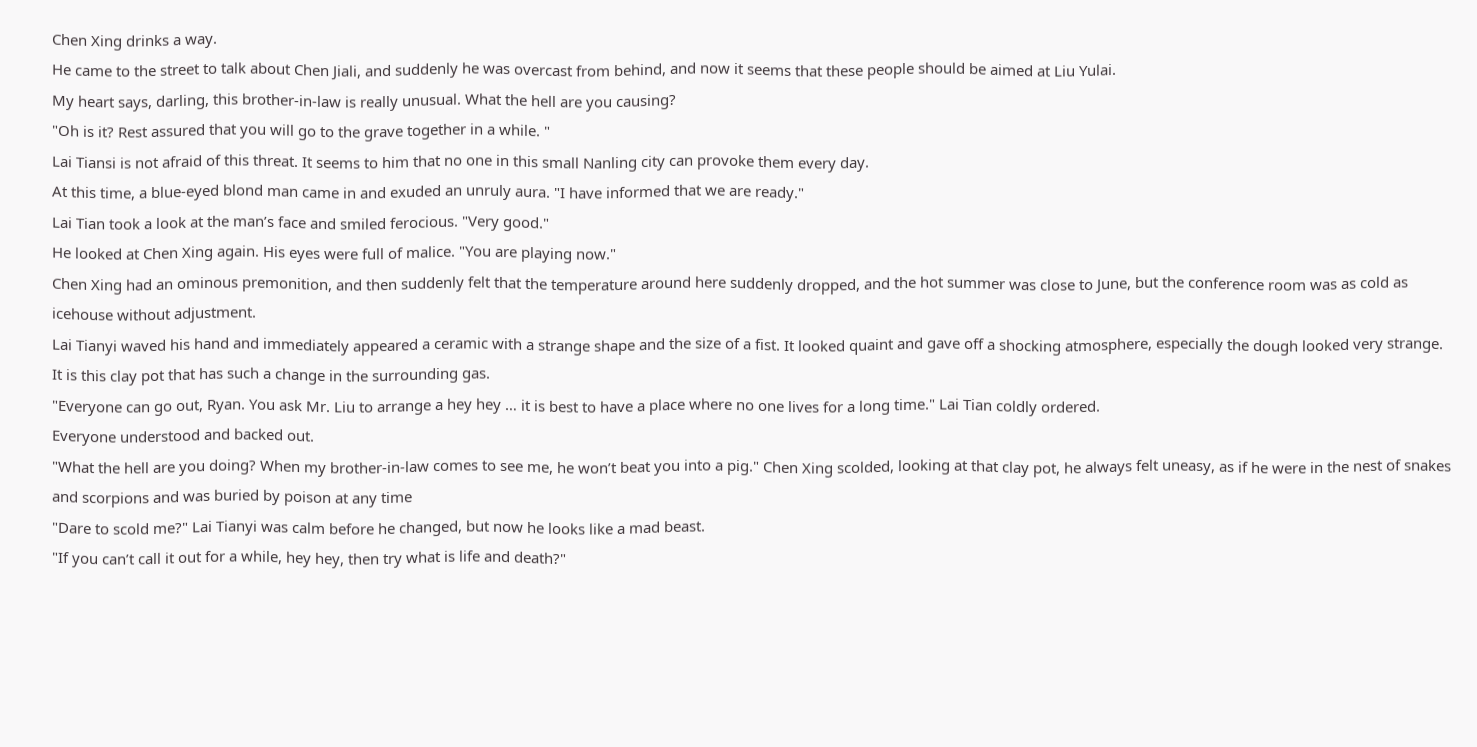Chen Xing drinks a way.
He came to the street to talk about Chen Jiali, and suddenly he was overcast from behind, and now it seems that these people should be aimed at Liu Yulai.
My heart says, darling, this brother-in-law is really unusual. What the hell are you causing?
"Oh is it? Rest assured that you will go to the grave together in a while. "
Lai Tiansi is not afraid of this threat. It seems to him that no one in this small Nanling city can provoke them every day.
At this time, a blue-eyed blond man came in and exuded an unruly aura. "I have informed that we are ready."
Lai Tian took a look at the man’s face and smiled ferocious. "Very good."
He looked at Chen Xing again. His eyes were full of malice. "You are playing now."
Chen Xing had an ominous premonition, and then suddenly felt that the temperature around here suddenly dropped, and the hot summer was close to June, but the conference room was as cold as icehouse without adjustment.
Lai Tianyi waved his hand and immediately appeared a ceramic with a strange shape and the size of a fist. It looked quaint and gave off a shocking atmosphere, especially the dough looked very strange.
It is this clay pot that has such a change in the surrounding gas.
"Everyone can go out, Ryan. You ask Mr. Liu to arrange a hey hey … it is best to have a place where no one lives for a long time." Lai Tian coldly ordered.
Everyone understood and backed out.
"What the hell are you doing? When my brother-in-law comes to see me, he won’t beat you into a pig." Chen Xing scolded, looking at that clay pot, he always felt uneasy, as if he were in the nest of snakes and scorpions and was buried by poison at any time
"Dare to scold me?" Lai Tianyi was calm before he changed, but now he looks like a mad beast.
"If you can’t call it out for a while, hey hey, then try what is life and death?"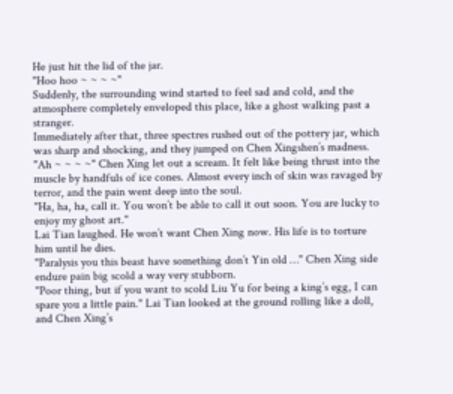He just hit the lid of the jar.
"Hoo hoo ~ ~ ~ ~"
Suddenly, the surrounding wind started to feel sad and cold, and the atmosphere completely enveloped this place, like a ghost walking past a stranger.
Immediately after that, three spectres rushed out of the pottery jar, which was sharp and shocking, and they jumped on Chen Xingshen’s madness.
"Ah ~ ~ ~ ~" Chen Xing let out a scream. It felt like being thrust into the muscle by handfuls of ice cones. Almost every inch of skin was ravaged by terror, and the pain went deep into the soul.
"Ha, ha, ha, call it. You won’t be able to call it out soon. You are lucky to enjoy my ghost art."
Lai Tian laughed. He won’t want Chen Xing now. His life is to torture him until he dies.
"Paralysis you this beast have something don’t Yin old …" Chen Xing side endure pain big scold a way very stubborn.
"Poor thing, but if you want to scold Liu Yu for being a king’s egg, I can spare you a little pain." Lai Tian looked at the ground rolling like a doll, and Chen Xing’s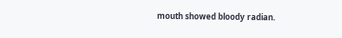mouth showed bloody radian.